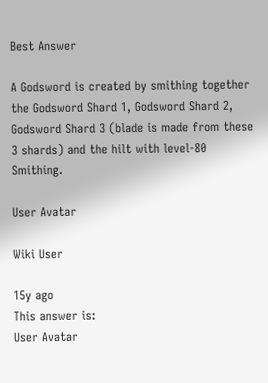Best Answer

A Godsword is created by smithing together the Godsword Shard 1, Godsword Shard 2, Godsword Shard 3 (blade is made from these 3 shards) and the hilt with level-80 Smithing.

User Avatar

Wiki User

15y ago
This answer is:
User Avatar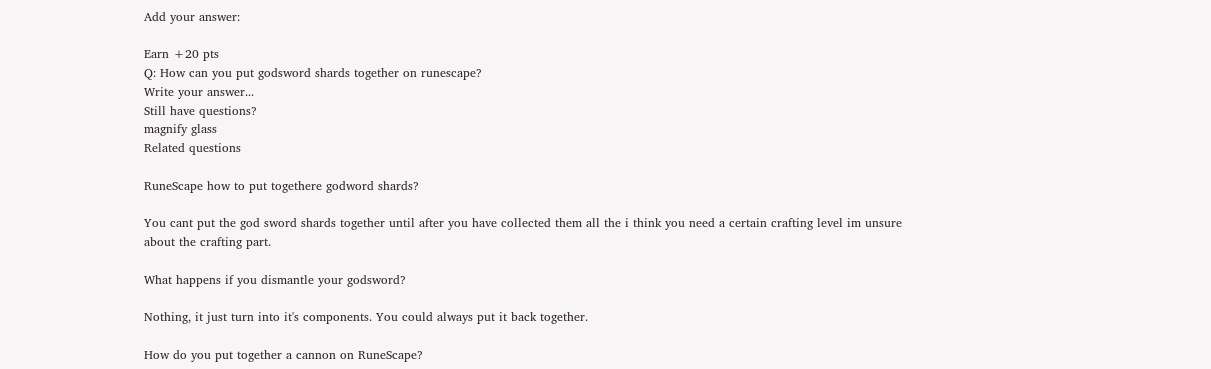Add your answer:

Earn +20 pts
Q: How can you put godsword shards together on runescape?
Write your answer...
Still have questions?
magnify glass
Related questions

RuneScape how to put togethere godword shards?

You cant put the god sword shards together until after you have collected them all the i think you need a certain crafting level im unsure about the crafting part.

What happens if you dismantle your godsword?

Nothing, it just turn into it's components. You could always put it back together.

How do you put together a cannon on RuneScape?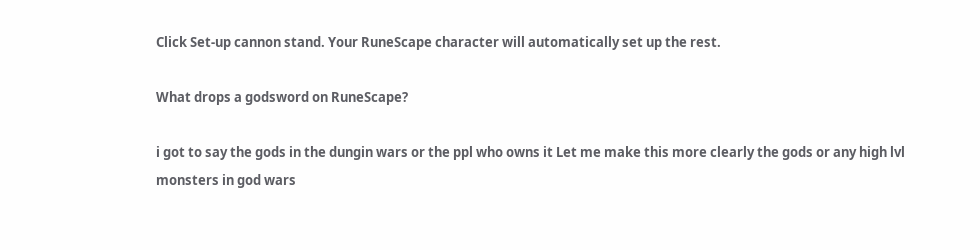Click Set-up cannon stand. Your RuneScape character will automatically set up the rest.

What drops a godsword on RuneScape?

i got to say the gods in the dungin wars or the ppl who owns it Let me make this more clearly the gods or any high lvl monsters in god wars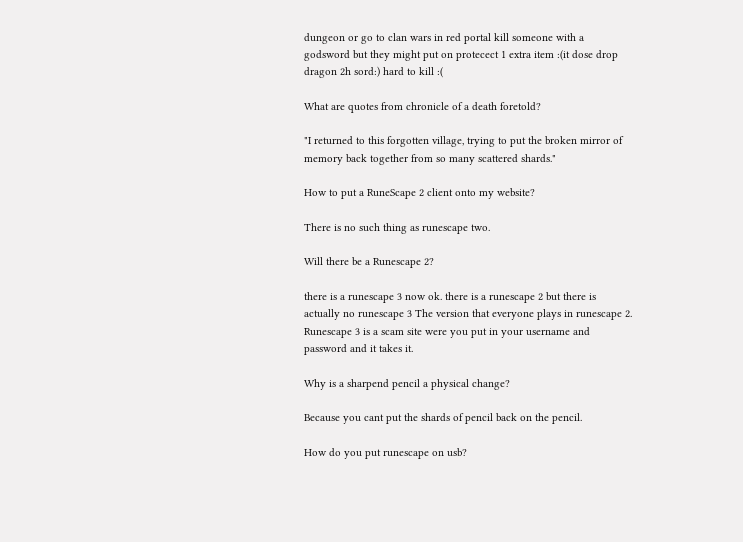dungeon or go to clan wars in red portal kill someone with a godsword but they might put on protecect 1 extra item :(it dose drop dragon 2h sord:) hard to kill :(

What are quotes from chronicle of a death foretold?

"I returned to this forgotten village, trying to put the broken mirror of memory back together from so many scattered shards."

How to put a RuneScape 2 client onto my website?

There is no such thing as runescape two.

Will there be a Runescape 2?

there is a runescape 3 now ok. there is a runescape 2 but there is actually no runescape 3 The version that everyone plays in runescape 2. Runescape 3 is a scam site were you put in your username and password and it takes it.

Why is a sharpend pencil a physical change?

Because you cant put the shards of pencil back on the pencil.

How do you put runescape on usb?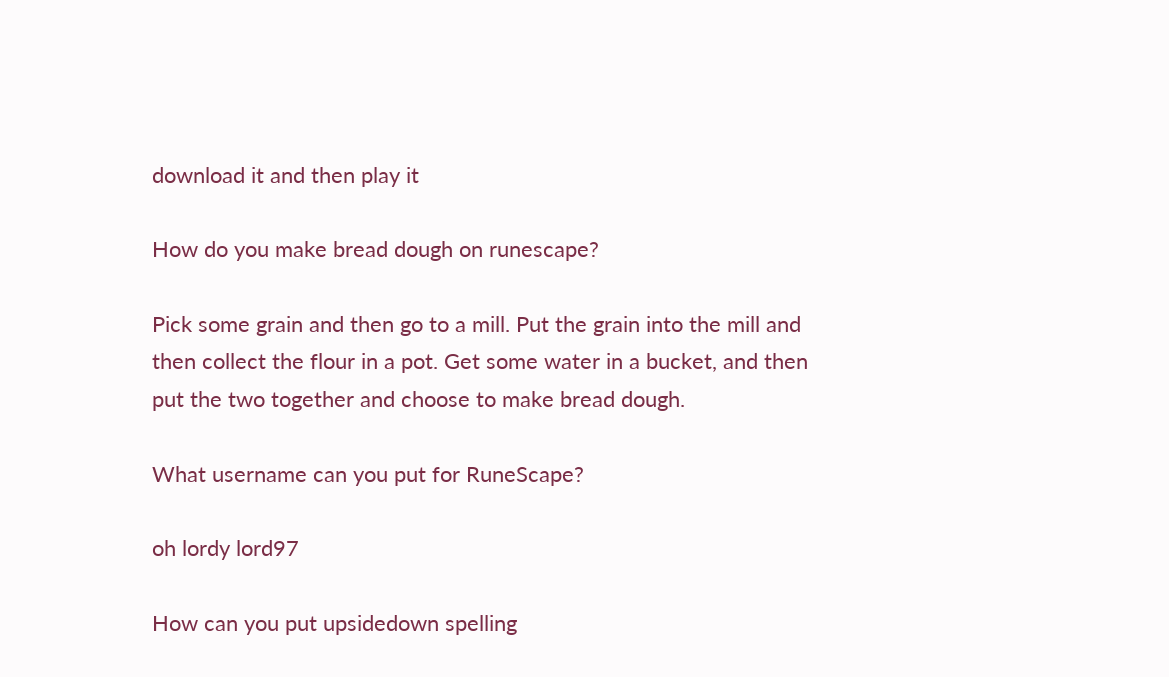download it and then play it

How do you make bread dough on runescape?

Pick some grain and then go to a mill. Put the grain into the mill and then collect the flour in a pot. Get some water in a bucket, and then put the two together and choose to make bread dough.

What username can you put for RuneScape?

oh lordy lord97

How can you put upsidedown spelling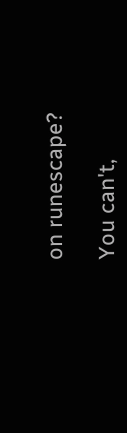on runescape?

You can't,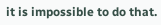it is impossible to do that.